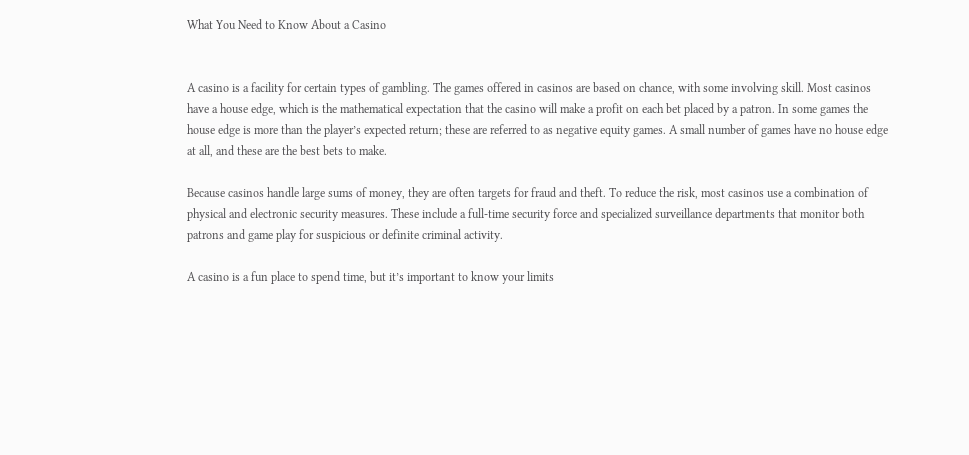What You Need to Know About a Casino


A casino is a facility for certain types of gambling. The games offered in casinos are based on chance, with some involving skill. Most casinos have a house edge, which is the mathematical expectation that the casino will make a profit on each bet placed by a patron. In some games the house edge is more than the player’s expected return; these are referred to as negative equity games. A small number of games have no house edge at all, and these are the best bets to make.

Because casinos handle large sums of money, they are often targets for fraud and theft. To reduce the risk, most casinos use a combination of physical and electronic security measures. These include a full-time security force and specialized surveillance departments that monitor both patrons and game play for suspicious or definite criminal activity.

A casino is a fun place to spend time, but it’s important to know your limits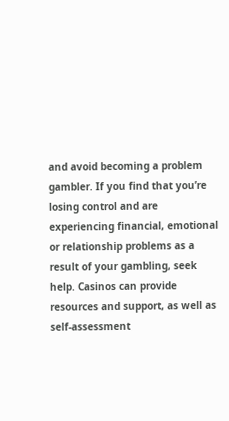and avoid becoming a problem gambler. If you find that you’re losing control and are experiencing financial, emotional or relationship problems as a result of your gambling, seek help. Casinos can provide resources and support, as well as self-assessment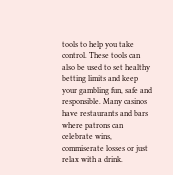tools to help you take control. These tools can also be used to set healthy betting limits and keep your gambling fun, safe and responsible. Many casinos have restaurants and bars where patrons can celebrate wins, commiserate losses or just relax with a drink.